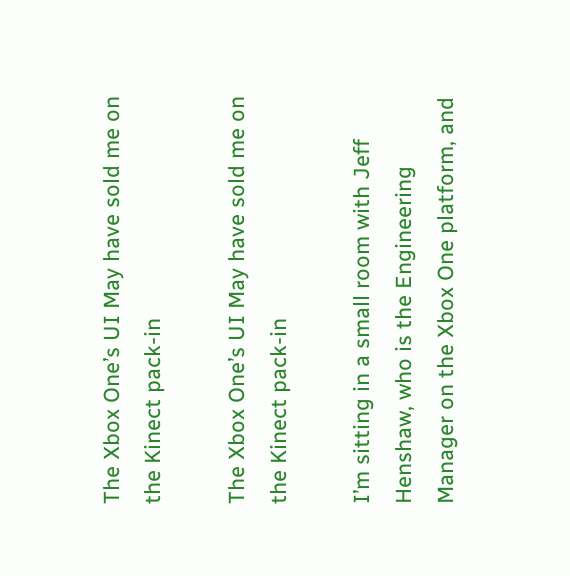The Xbox One’s UI May have sold me on the Kinect pack-in

The Xbox One’s UI May have sold me on the Kinect pack-in

I’m sitting in a small room with Jeff Henshaw, who is the Engineering Manager on the Xbox One platform, and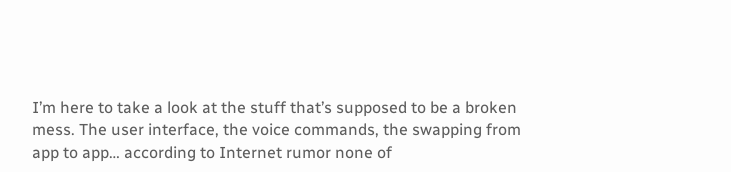I’m here to take a look at the stuff that’s supposed to be a broken mess. The user interface, the voice commands, the swapping from app to app… according to Internet rumor none of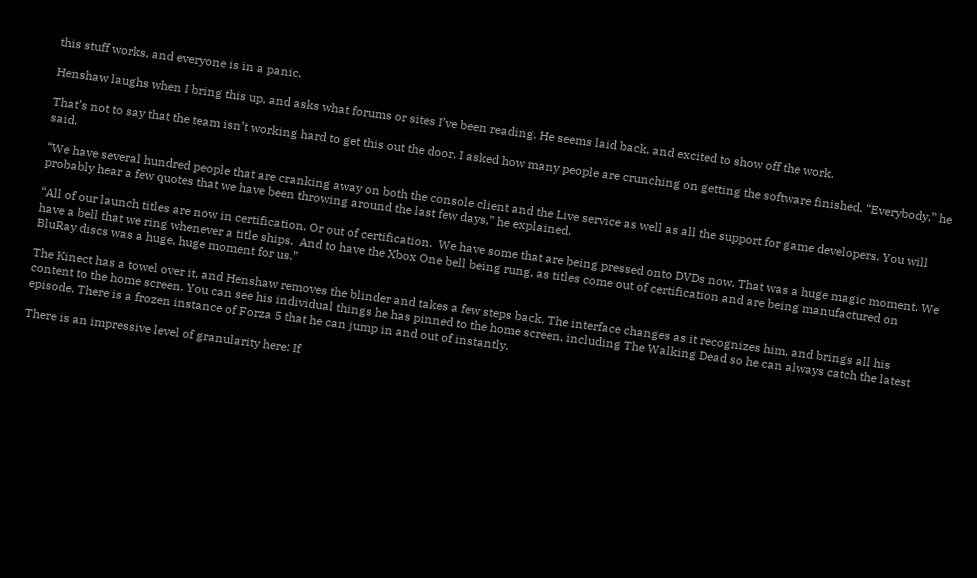this stuff works, and everyone is in a panic.

Henshaw laughs when I bring this up, and asks what forums or sites I’ve been reading. He seems laid back, and excited to show off the work.

That’s not to say that the team isn’t working hard to get this out the door. I asked how many people are crunching on getting the software finished. “Everybody,” he said.

“We have several hundred people that are cranking away on both the console client and the Live service as well as all the support for game developers. You will probably hear a few quotes that we have been throwing around the last few days,” he explained.

“All of our launch titles are now in certification. Or out of certification.  We have some that are being pressed onto DVDs now. That was a huge magic moment. We have a bell that we ring whenever a title ships.  And to have the Xbox One bell being rung, as titles come out of certification and are being manufactured on BluRay discs was a huge, huge moment for us.”

The Kinect has a towel over it, and Henshaw removes the blinder and takes a few steps back. The interface changes as it recognizes him, and brings all his content to the home screen. You can see his individual things he has pinned to the home screen, including The Walking Dead so he can always catch the latest episode. There is a frozen instance of Forza 5 that he can jump in and out of instantly.

There is an impressive level of granularity here: If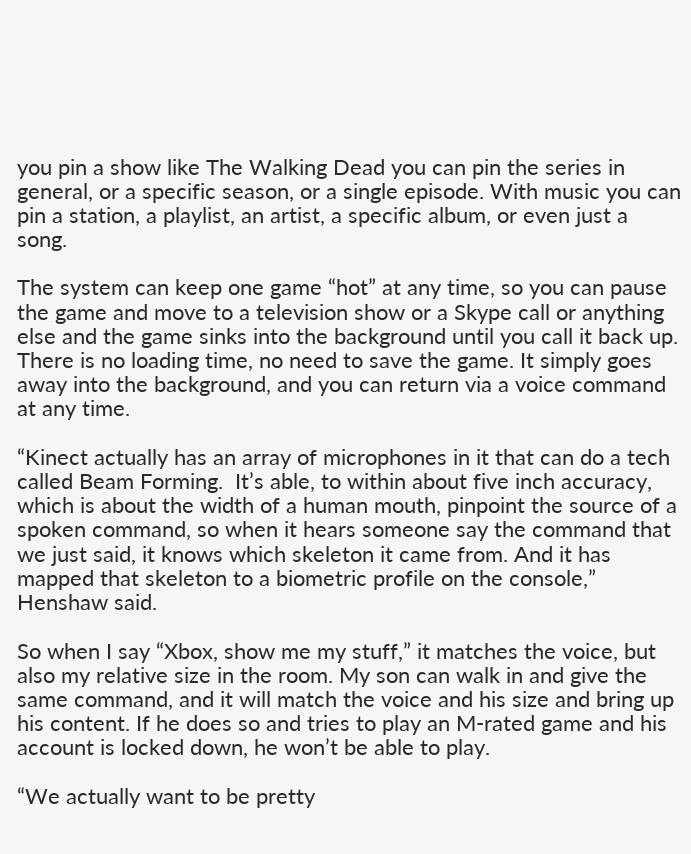you pin a show like The Walking Dead you can pin the series in general, or a specific season, or a single episode. With music you can pin a station, a playlist, an artist, a specific album, or even just a song.

The system can keep one game “hot” at any time, so you can pause the game and move to a television show or a Skype call or anything else and the game sinks into the background until you call it back up. There is no loading time, no need to save the game. It simply goes away into the background, and you can return via a voice command at any time.

“Kinect actually has an array of microphones in it that can do a tech called Beam Forming.  It’s able, to within about five inch accuracy, which is about the width of a human mouth, pinpoint the source of a spoken command, so when it hears someone say the command that we just said, it knows which skeleton it came from. And it has mapped that skeleton to a biometric profile on the console,” Henshaw said.

So when I say “Xbox, show me my stuff,” it matches the voice, but also my relative size in the room. My son can walk in and give the same command, and it will match the voice and his size and bring up his content. If he does so and tries to play an M-rated game and his account is locked down, he won’t be able to play.

“We actually want to be pretty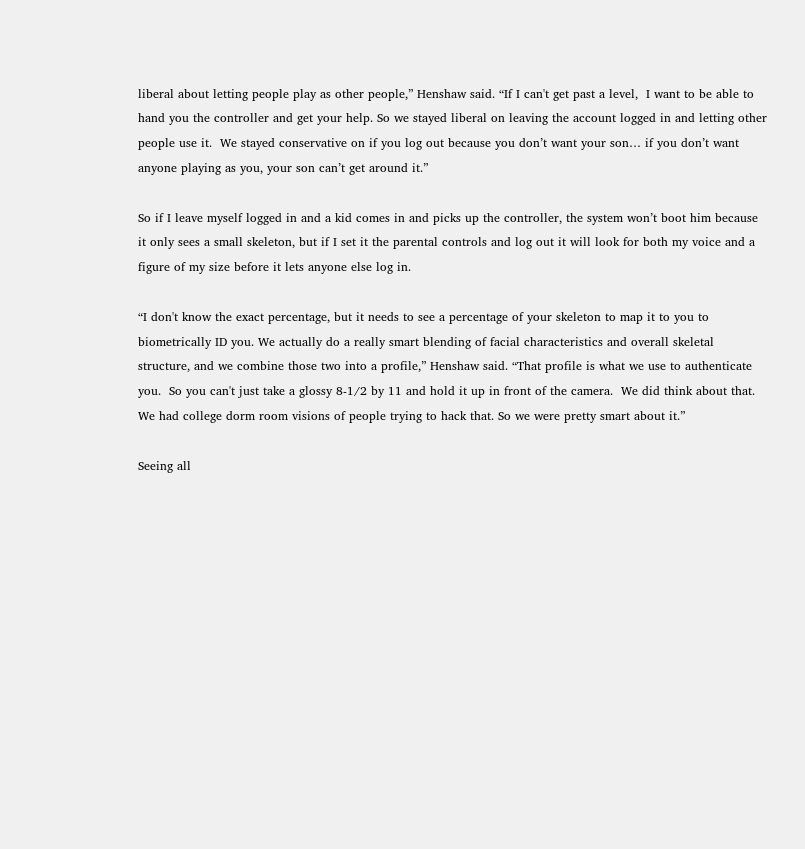liberal about letting people play as other people,” Henshaw said. “If I can't get past a level,  I want to be able to hand you the controller and get your help. So we stayed liberal on leaving the account logged in and letting other people use it.  We stayed conservative on if you log out because you don’t want your son… if you don’t want anyone playing as you, your son can’t get around it.”

So if I leave myself logged in and a kid comes in and picks up the controller, the system won’t boot him because it only sees a small skeleton, but if I set it the parental controls and log out it will look for both my voice and a figure of my size before it lets anyone else log in.

“I don't know the exact percentage, but it needs to see a percentage of your skeleton to map it to you to biometrically ID you. We actually do a really smart blending of facial characteristics and overall skeletal structure, and we combine those two into a profile,” Henshaw said. “That profile is what we use to authenticate you.  So you can't just take a glossy 8-1/2 by 11 and hold it up in front of the camera.  We did think about that.  We had college dorm room visions of people trying to hack that. So we were pretty smart about it.”

Seeing all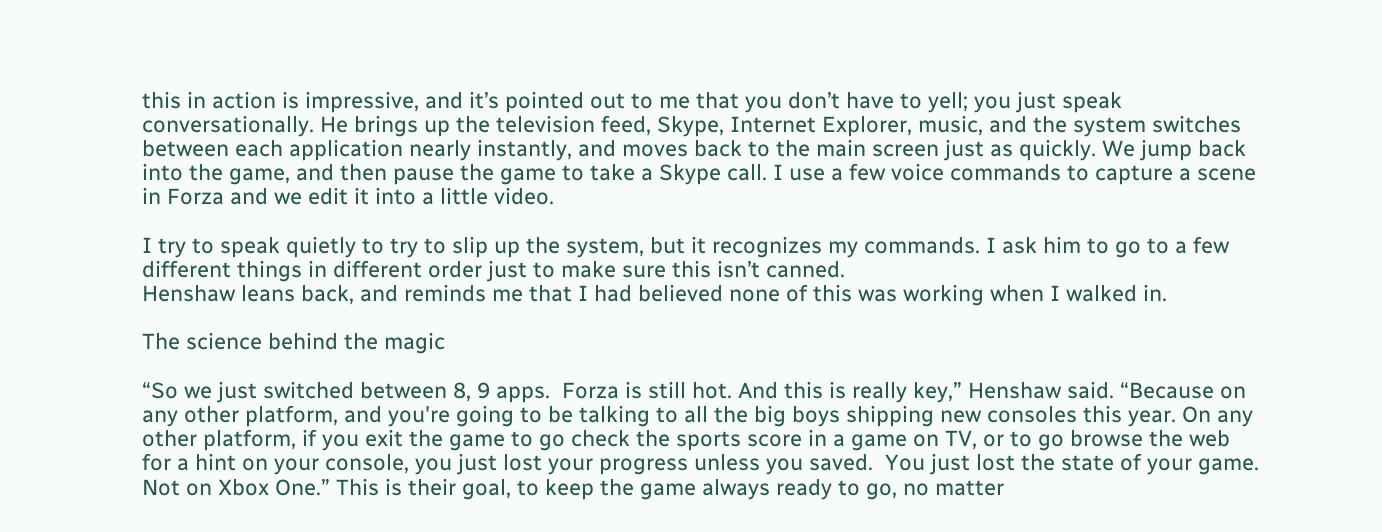this in action is impressive, and it’s pointed out to me that you don’t have to yell; you just speak conversationally. He brings up the television feed, Skype, Internet Explorer, music, and the system switches between each application nearly instantly, and moves back to the main screen just as quickly. We jump back into the game, and then pause the game to take a Skype call. I use a few voice commands to capture a scene in Forza and we edit it into a little video.

I try to speak quietly to try to slip up the system, but it recognizes my commands. I ask him to go to a few different things in different order just to make sure this isn’t canned.
Henshaw leans back, and reminds me that I had believed none of this was working when I walked in.

The science behind the magic

“So we just switched between 8, 9 apps.  Forza is still hot. And this is really key,” Henshaw said. “Because on any other platform, and you're going to be talking to all the big boys shipping new consoles this year. On any other platform, if you exit the game to go check the sports score in a game on TV, or to go browse the web for a hint on your console, you just lost your progress unless you saved.  You just lost the state of your game.  Not on Xbox One.” This is their goal, to keep the game always ready to go, no matter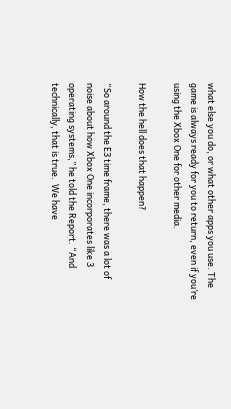what else you do, or what other apps you use. The game is always ready for you to return, even if you’re using the Xbox One for other media.

How the hell does that happen?

“So around the E3 time frame, there was a lot of noise about how Xbox One incorporates like 3 operating systems,” he told the Report. “And technically, that is true.  We have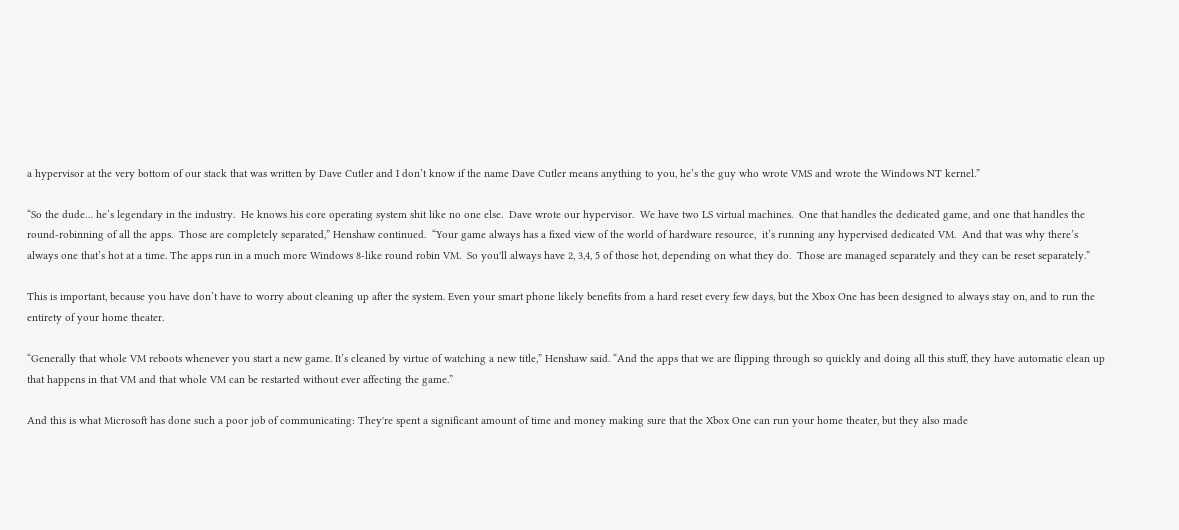a hypervisor at the very bottom of our stack that was written by Dave Cutler and I don’t know if the name Dave Cutler means anything to you, he’s the guy who wrote VMS and wrote the Windows NT kernel.”

“So the dude… he’s legendary in the industry.  He knows his core operating system shit like no one else.  Dave wrote our hypervisor.  We have two LS virtual machines.  One that handles the dedicated game, and one that handles the round-robinning of all the apps.  Those are completely separated,” Henshaw continued.  “Your game always has a fixed view of the world of hardware resource,  it’s running any hypervised dedicated VM.  And that was why there’s always one that’s hot at a time. The apps run in a much more Windows 8-like round robin VM.  So you'll always have 2, 3,4, 5 of those hot, depending on what they do.  Those are managed separately and they can be reset separately.”

This is important, because you have don’t have to worry about cleaning up after the system. Even your smart phone likely benefits from a hard reset every few days, but the Xbox One has been designed to always stay on, and to run the entirety of your home theater.

“Generally that whole VM reboots whenever you start a new game. It’s cleaned by virtue of watching a new title,” Henshaw said. “And the apps that we are flipping through so quickly and doing all this stuff, they have automatic clean up that happens in that VM and that whole VM can be restarted without ever affecting the game.”

And this is what Microsoft has done such a poor job of communicating: They're spent a significant amount of time and money making sure that the Xbox One can run your home theater, but they also made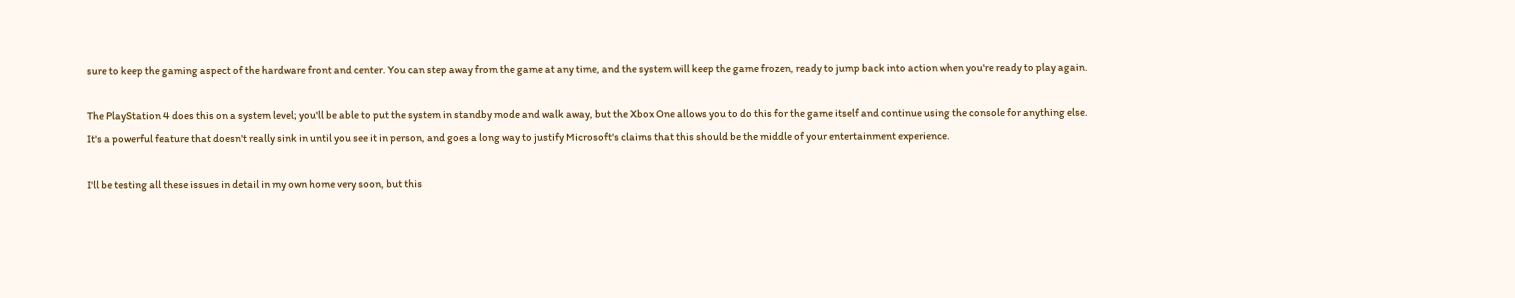sure to keep the gaming aspect of the hardware front and center. You can step away from the game at any time, and the system will keep the game frozen, ready to jump back into action when you're ready to play again.

The PlayStation 4 does this on a system level; you'll be able to put the system in standby mode and walk away, but the Xbox One allows you to do this for the game itself and continue using the console for anything else. It's a powerful feature that doesn't really sink in until you see it in person, and goes a long way to justify Microsoft's claims that this should be the middle of your entertainment experience.

I'll be testing all these issues in detail in my own home very soon, but this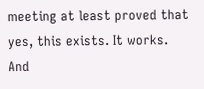meeting at least proved that yes, this exists. It works. And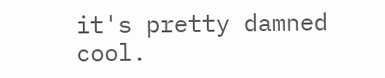it's pretty damned cool.